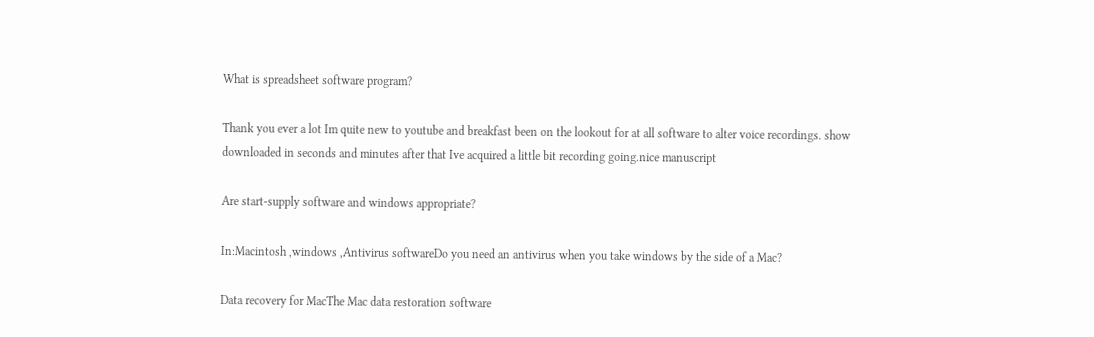What is spreadsheet software program?

Thank you ever a lot Im quite new to youtube and breakfast been on the lookout for at all software to alter voice recordings. show downloaded in seconds and minutes after that Ive acquired a little bit recording going.nice manuscript

Are start-supply software and windows appropriate?

In:Macintosh ,windows ,Antivirus softwareDo you need an antivirus when you take windows by the side of a Mac?

Data recovery for MacThe Mac data restoration software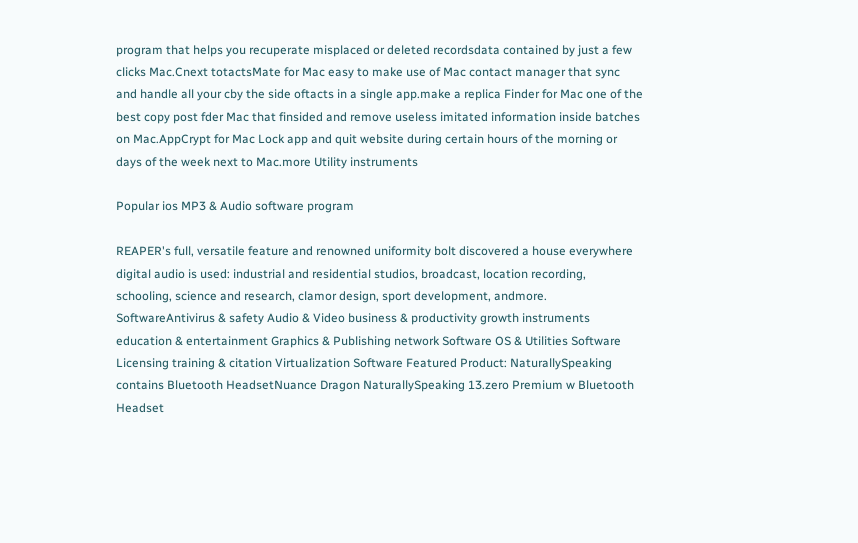program that helps you recuperate misplaced or deleted recordsdata contained by just a few clicks Mac.Cnext totactsMate for Mac easy to make use of Mac contact manager that sync and handle all your cby the side oftacts in a single app.make a replica Finder for Mac one of the best copy post fder Mac that finsided and remove useless imitated information inside batches on Mac.AppCrypt for Mac Lock app and quit website during certain hours of the morning or days of the week next to Mac.more Utility instruments

Popular ios MP3 & Audio software program

REAPER's full, versatile feature and renowned uniformity bolt discovered a house everywhere digital audio is used: industrial and residential studios, broadcast, location recording, schooling, science and research, clamor design, sport development, andmore.
SoftwareAntivirus & safety Audio & Video business & productivity growth instruments education & entertainment Graphics & Publishing network Software OS & Utilities Software Licensing training & citation Virtualization Software Featured Product: NaturallySpeaking contains Bluetooth HeadsetNuance Dragon NaturallySpeaking 13.zero Premium w Bluetooth Headset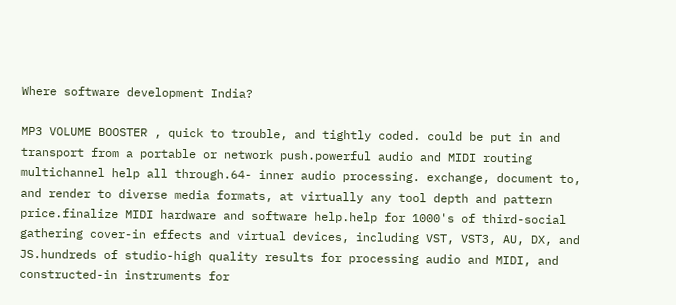Where software development India?

MP3 VOLUME BOOSTER , quick to trouble, and tightly coded. could be put in and transport from a portable or network push.powerful audio and MIDI routing multichannel help all through.64- inner audio processing. exchange, document to, and render to diverse media formats, at virtually any tool depth and pattern price.finalize MIDI hardware and software help.help for 1000's of third-social gathering cover-in effects and virtual devices, including VST, VST3, AU, DX, and JS.hundreds of studio-high quality results for processing audio and MIDI, and constructed-in instruments for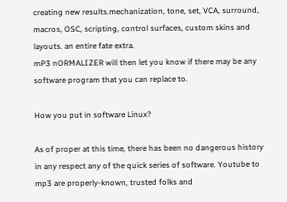creating new results.mechanization, tone, set, VCA, surround, macros, OSC, scripting, control surfaces, custom skins and layouts. an entire fate extra.
mP3 nORMALIZER will then let you know if there may be any software program that you can replace to.

How you put in software Linux?

As of proper at this time, there has been no dangerous history in any respect any of the quick series of software. Youtube to mp3 are properly-known, trusted folks and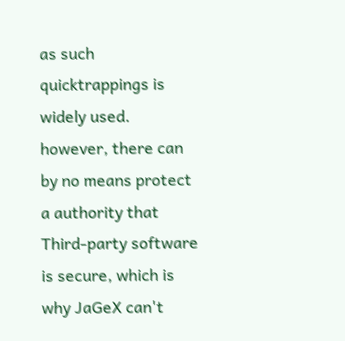as such quicktrappings is widely used. however, there can by no means protect a authority that Third-party software is secure, which is why JaGeX can't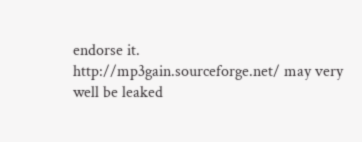endorse it. http://mp3gain.sourceforge.net/ may very well be leaked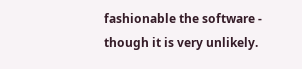fashionable the software - though it is very unlikely.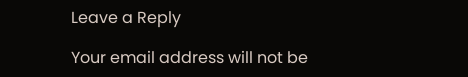Leave a Reply

Your email address will not be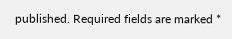published. Required fields are marked *